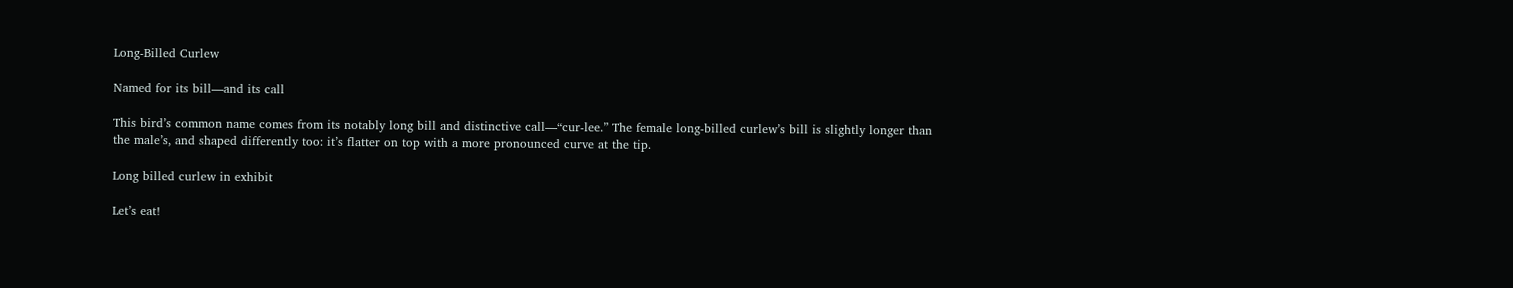Long-Billed Curlew

Named for its bill—and its call

This bird’s common name comes from its notably long bill and distinctive call—“cur-lee.” The female long-billed curlew’s bill is slightly longer than the male’s, and shaped differently too: it’s flatter on top with a more pronounced curve at the tip.

Long billed curlew in exhibit

Let’s eat!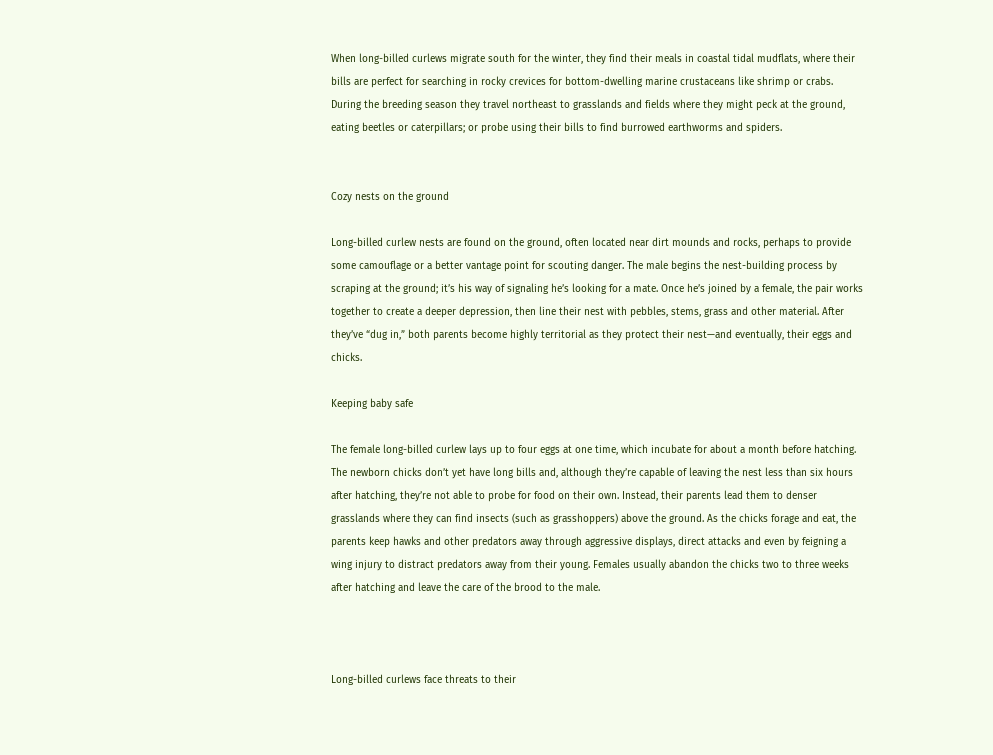When long-billed curlews migrate south for the winter, they find their meals in coastal tidal mudflats, where their bills are perfect for searching in rocky crevices for bottom-dwelling marine crustaceans like shrimp or crabs. During the breeding season they travel northeast to grasslands and fields where they might peck at the ground, eating beetles or caterpillars; or probe using their bills to find burrowed earthworms and spiders.


Cozy nests on the ground

Long-billed curlew nests are found on the ground, often located near dirt mounds and rocks, perhaps to provide some camouflage or a better vantage point for scouting danger. The male begins the nest-building process by scraping at the ground; it’s his way of signaling he’s looking for a mate. Once he’s joined by a female, the pair works together to create a deeper depression, then line their nest with pebbles, stems, grass and other material. After they’ve “dug in,” both parents become highly territorial as they protect their nest—and eventually, their eggs and chicks.

Keeping baby safe

The female long-billed curlew lays up to four eggs at one time, which incubate for about a month before hatching. The newborn chicks don’t yet have long bills and, although they’re capable of leaving the nest less than six hours after hatching, they’re not able to probe for food on their own. Instead, their parents lead them to denser grasslands where they can find insects (such as grasshoppers) above the ground. As the chicks forage and eat, the parents keep hawks and other predators away through aggressive displays, direct attacks and even by feigning a wing injury to distract predators away from their young. Females usually abandon the chicks two to three weeks after hatching and leave the care of the brood to the male.



Long-billed curlews face threats to their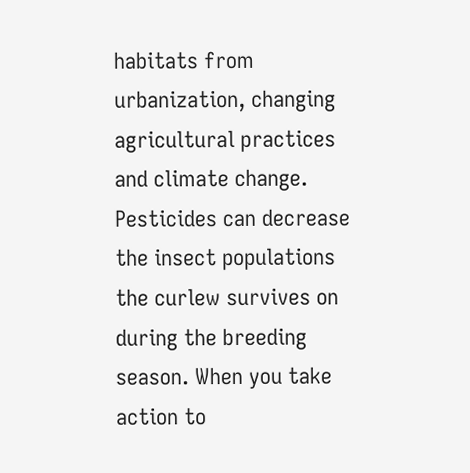habitats from urbanization, changing agricultural practices and climate change. Pesticides can decrease the insect populations the curlew survives on during the breeding season. When you take action to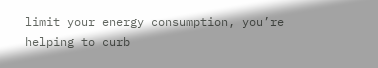limit your energy consumption, you’re helping to curb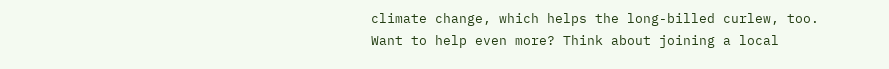climate change, which helps the long-billed curlew, too. Want to help even more? Think about joining a local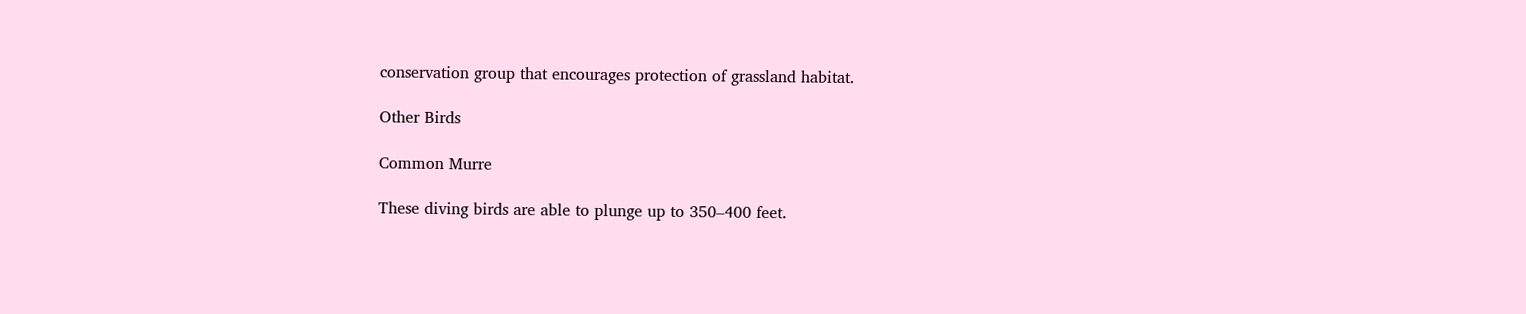conservation group that encourages protection of grassland habitat.

Other Birds

Common Murre

These diving birds are able to plunge up to 350–400 feet.